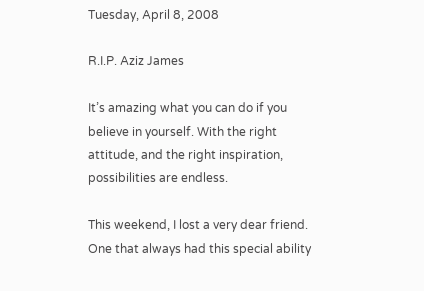Tuesday, April 8, 2008

R.I.P. Aziz James

It’s amazing what you can do if you believe in yourself. With the right attitude, and the right inspiration, possibilities are endless.

This weekend, I lost a very dear friend. One that always had this special ability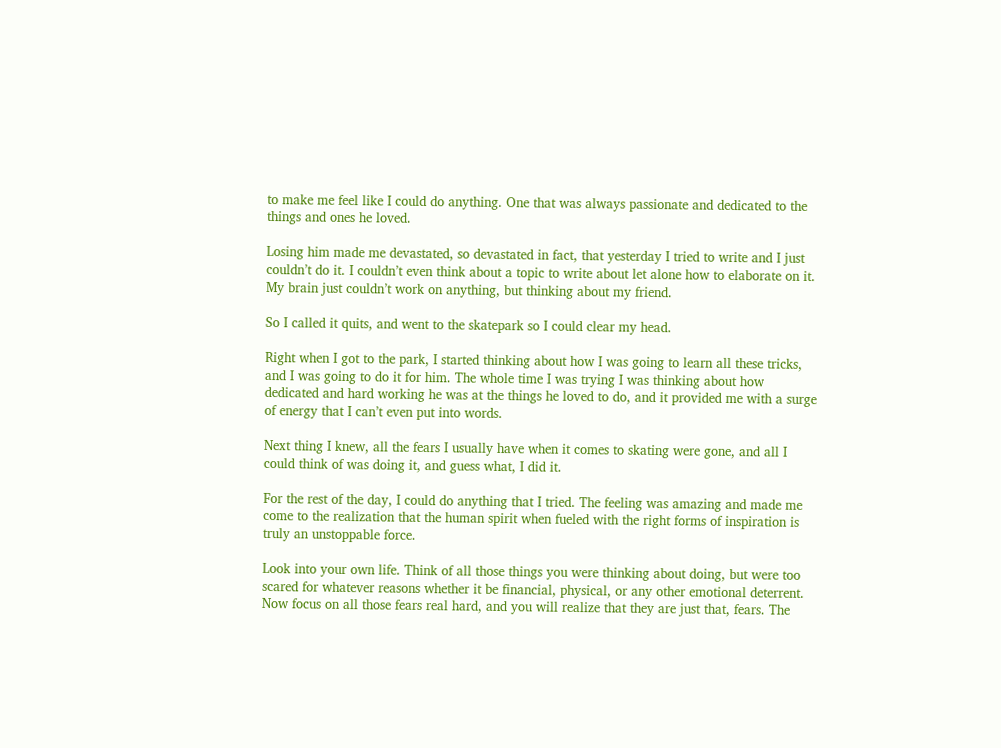to make me feel like I could do anything. One that was always passionate and dedicated to the things and ones he loved.

Losing him made me devastated, so devastated in fact, that yesterday I tried to write and I just couldn’t do it. I couldn’t even think about a topic to write about let alone how to elaborate on it. My brain just couldn’t work on anything, but thinking about my friend.

So I called it quits, and went to the skatepark so I could clear my head.

Right when I got to the park, I started thinking about how I was going to learn all these tricks, and I was going to do it for him. The whole time I was trying I was thinking about how dedicated and hard working he was at the things he loved to do, and it provided me with a surge of energy that I can’t even put into words.

Next thing I knew, all the fears I usually have when it comes to skating were gone, and all I could think of was doing it, and guess what, I did it.

For the rest of the day, I could do anything that I tried. The feeling was amazing and made me come to the realization that the human spirit when fueled with the right forms of inspiration is truly an unstoppable force.

Look into your own life. Think of all those things you were thinking about doing, but were too scared for whatever reasons whether it be financial, physical, or any other emotional deterrent. Now focus on all those fears real hard, and you will realize that they are just that, fears. The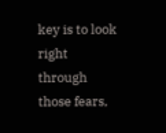key is to look right through those fears,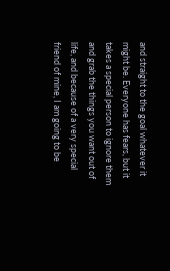and straight to the goal whatever it might be. Everyone has fears, but it takes a special person to ignore them and grab the things you want out of life, and because of a very special friend of mine, I am going to be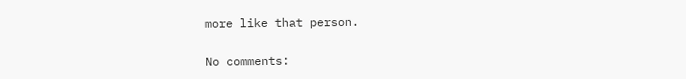more like that person.

No comments: